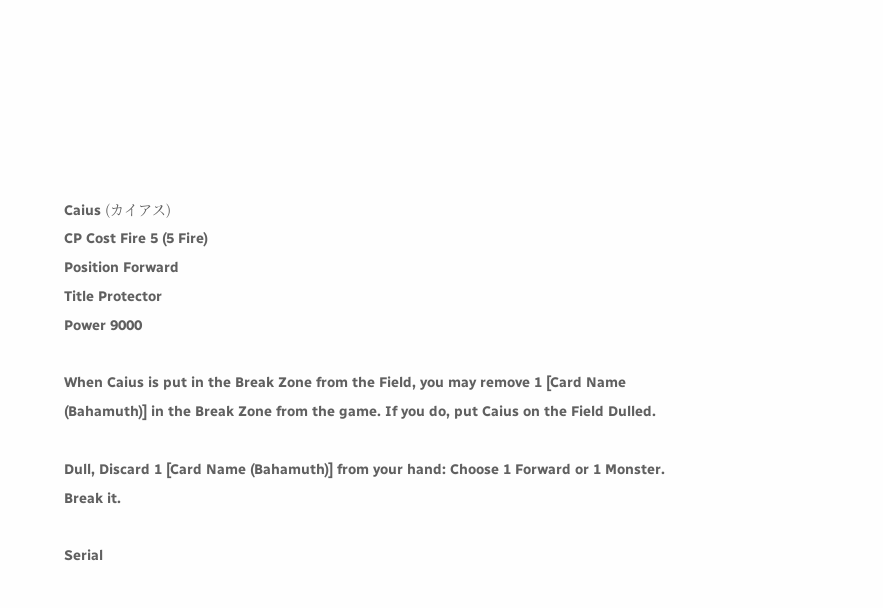Caius (カイアス)
CP Cost Fire 5 (5 Fire)
Position Forward
Title Protector
Power 9000

When Caius is put in the Break Zone from the Field, you may remove 1 [Card Name (Bahamuth)] in the Break Zone from the game. If you do, put Caius on the Field Dulled.

Dull, Discard 1 [Card Name (Bahamuth)] from your hand: Choose 1 Forward or 1 Monster. Break it.

Serial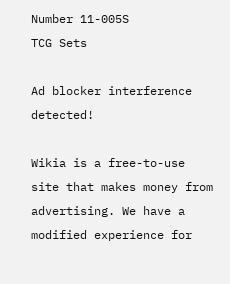Number 11-005S
TCG Sets

Ad blocker interference detected!

Wikia is a free-to-use site that makes money from advertising. We have a modified experience for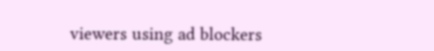viewers using ad blockers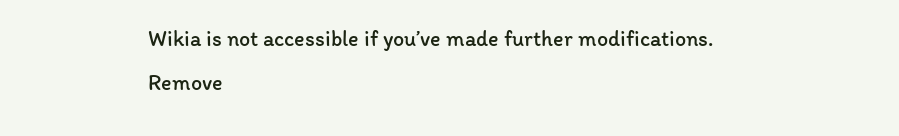Wikia is not accessible if you’ve made further modifications. Remove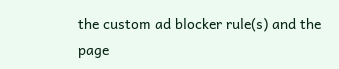the custom ad blocker rule(s) and the page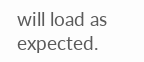will load as expected.